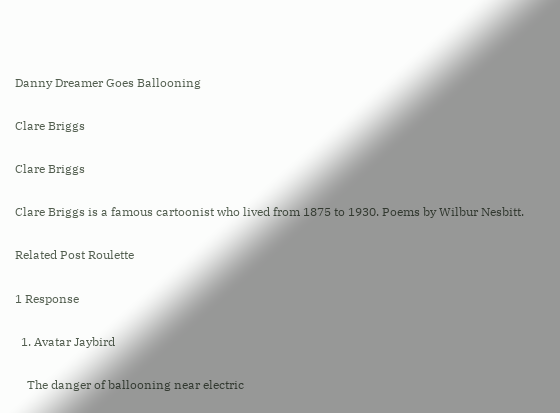Danny Dreamer Goes Ballooning

Clare Briggs

Clare Briggs

Clare Briggs is a famous cartoonist who lived from 1875 to 1930. Poems by Wilbur Nesbitt.

Related Post Roulette

1 Response

  1. Avatar Jaybird

    The danger of ballooning near electric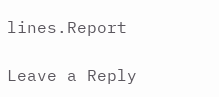lines.Report

Leave a Reply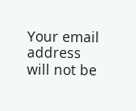Your email address will not be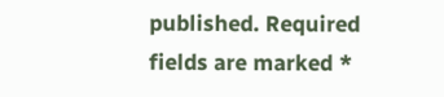published. Required fields are marked *